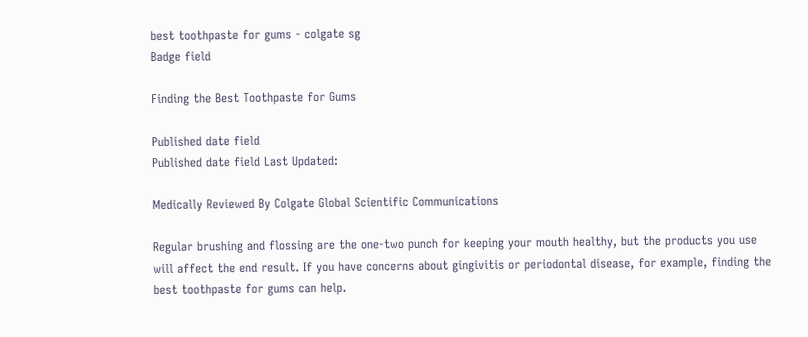best toothpaste for gums - colgate sg
Badge field

Finding the Best Toothpaste for Gums

Published date field
Published date field Last Updated:

Medically Reviewed By Colgate Global Scientific Communications

Regular brushing and flossing are the one-two punch for keeping your mouth healthy, but the products you use will affect the end result. If you have concerns about gingivitis or periodontal disease, for example, finding the best toothpaste for gums can help.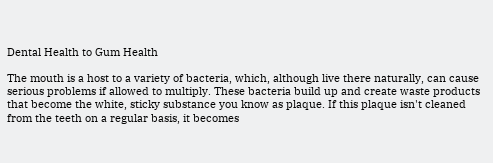Dental Health to Gum Health

The mouth is a host to a variety of bacteria, which, although live there naturally, can cause serious problems if allowed to multiply. These bacteria build up and create waste products that become the white, sticky substance you know as plaque. If this plaque isn't cleaned from the teeth on a regular basis, it becomes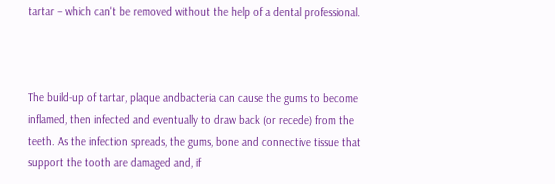tartar – which can't be removed without the help of a dental professional.



The build-up of tartar, plaque andbacteria can cause the gums to become inflamed, then infected and eventually to draw back (or recede) from the teeth. As the infection spreads, the gums, bone and connective tissue that support the tooth are damaged and, if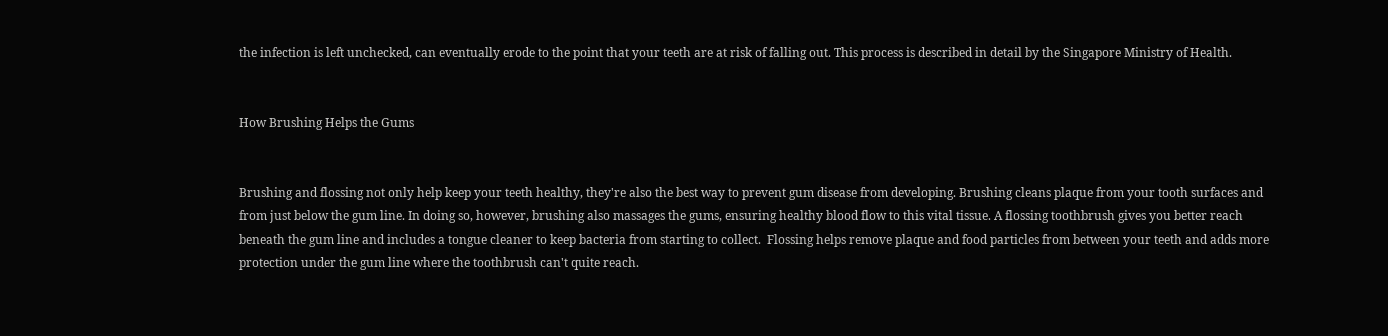the infection is left unchecked, can eventually erode to the point that your teeth are at risk of falling out. This process is described in detail by the Singapore Ministry of Health.


How Brushing Helps the Gums


Brushing and flossing not only help keep your teeth healthy, they're also the best way to prevent gum disease from developing. Brushing cleans plaque from your tooth surfaces and from just below the gum line. In doing so, however, brushing also massages the gums, ensuring healthy blood flow to this vital tissue. A flossing toothbrush gives you better reach beneath the gum line and includes a tongue cleaner to keep bacteria from starting to collect.  Flossing helps remove plaque and food particles from between your teeth and adds more protection under the gum line where the toothbrush can't quite reach.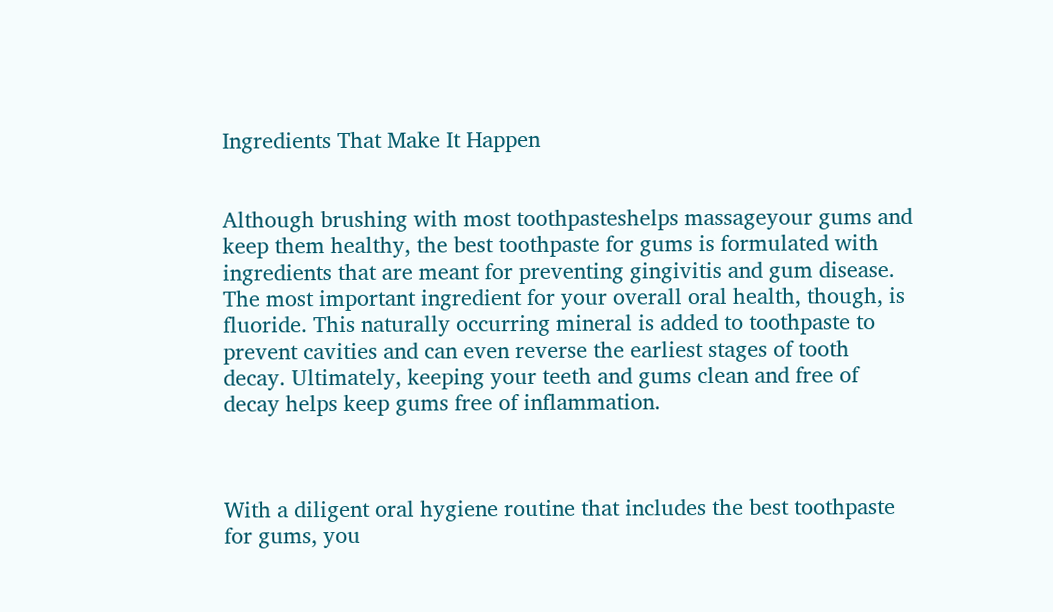Ingredients That Make It Happen


Although brushing with most toothpasteshelps massageyour gums and keep them healthy, the best toothpaste for gums is formulated with ingredients that are meant for preventing gingivitis and gum disease. The most important ingredient for your overall oral health, though, is fluoride. This naturally occurring mineral is added to toothpaste to prevent cavities and can even reverse the earliest stages of tooth decay. Ultimately, keeping your teeth and gums clean and free of decay helps keep gums free of inflammation.



With a diligent oral hygiene routine that includes the best toothpaste for gums, you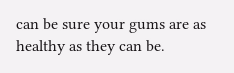can be sure your gums are as healthy as they can be.